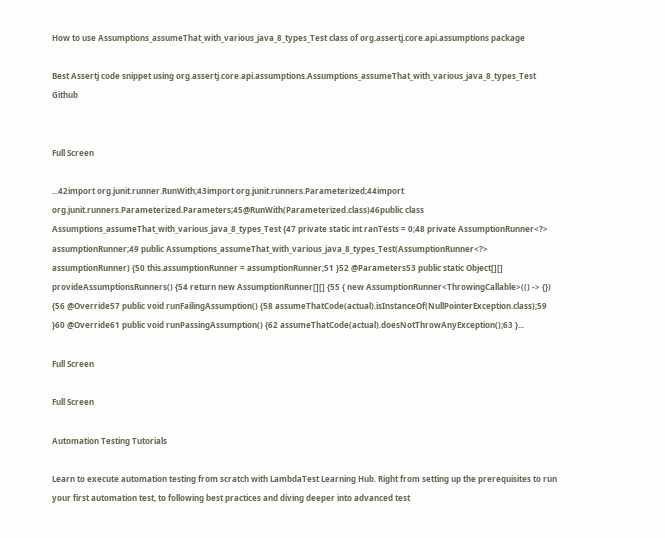How to use Assumptions_assumeThat_with_various_java_8_types_Test class of org.assertj.core.api.assumptions package

Best Assertj code snippet using org.assertj.core.api.assumptions.Assumptions_assumeThat_with_various_java_8_types_Test Github


Full Screen

...42import org.junit.runner.RunWith;43import org.junit.runners.Parameterized;44import org.junit.runners.Parameterized.Parameters;45@RunWith(Parameterized.class)46public class Assumptions_assumeThat_with_various_java_8_types_Test {47 private static int ranTests = 0;48 private AssumptionRunner<?> assumptionRunner;49 public Assumptions_assumeThat_with_various_java_8_types_Test(AssumptionRunner<?> assumptionRunner) {50 this.assumptionRunner = assumptionRunner;51 }52 @Parameters53 public static Object[][] provideAssumptionsRunners() {54 return new AssumptionRunner[][] {55 { new AssumptionRunner<ThrowingCallable>(() -> {}) {56 @Override57 public void runFailingAssumption() {58 assumeThatCode(actual).isInstanceOf(NullPointerException.class);59 }60 @Override61 public void runPassingAssumption() {62 assumeThatCode(actual).doesNotThrowAnyException();63 }...

Full Screen

Full Screen

Automation Testing Tutorials

Learn to execute automation testing from scratch with LambdaTest Learning Hub. Right from setting up the prerequisites to run your first automation test, to following best practices and diving deeper into advanced test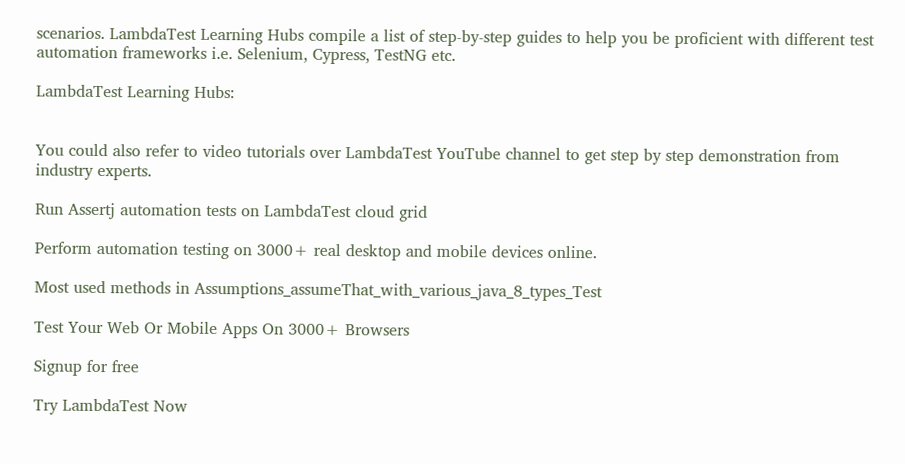scenarios. LambdaTest Learning Hubs compile a list of step-by-step guides to help you be proficient with different test automation frameworks i.e. Selenium, Cypress, TestNG etc.

LambdaTest Learning Hubs:


You could also refer to video tutorials over LambdaTest YouTube channel to get step by step demonstration from industry experts.

Run Assertj automation tests on LambdaTest cloud grid

Perform automation testing on 3000+ real desktop and mobile devices online.

Most used methods in Assumptions_assumeThat_with_various_java_8_types_Test

Test Your Web Or Mobile Apps On 3000+ Browsers

Signup for free

Try LambdaTest Now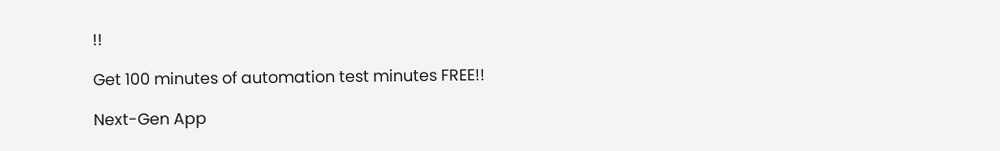!!

Get 100 minutes of automation test minutes FREE!!

Next-Gen App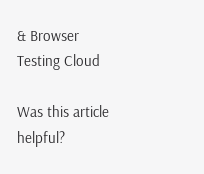& Browser Testing Cloud

Was this article helpful?